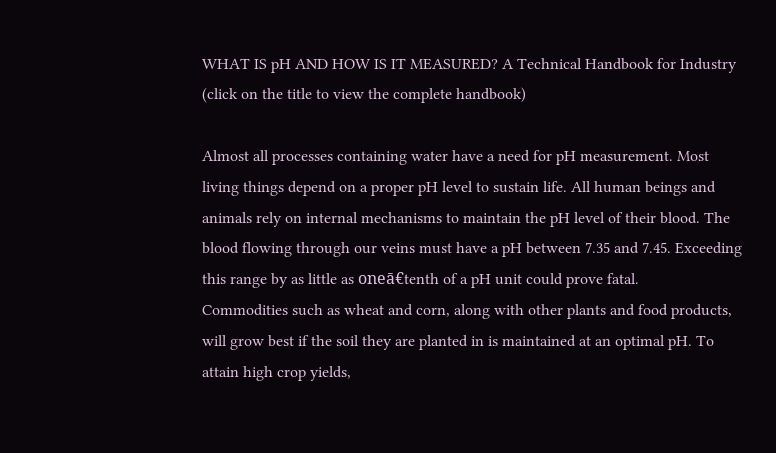WHAT IS pH AND HOW IS IT MEASURED? A Technical Handbook for Industry   (click on the title to view the complete handbook)

Almost all processes containing water have a need for pH measurement. Most living things depend on a proper pH level to sustain life. All human beings and animals rely on internal mechanisms to maintain the pH level of their blood. The blood flowing through our veins must have a pH between 7.35 and 7.45. Exceeding this range by as little as oneā€tenth of a pH unit could prove fatal.
Commodities such as wheat and corn, along with other plants and food products, will grow best if the soil they are planted in is maintained at an optimal pH. To attain high crop yields,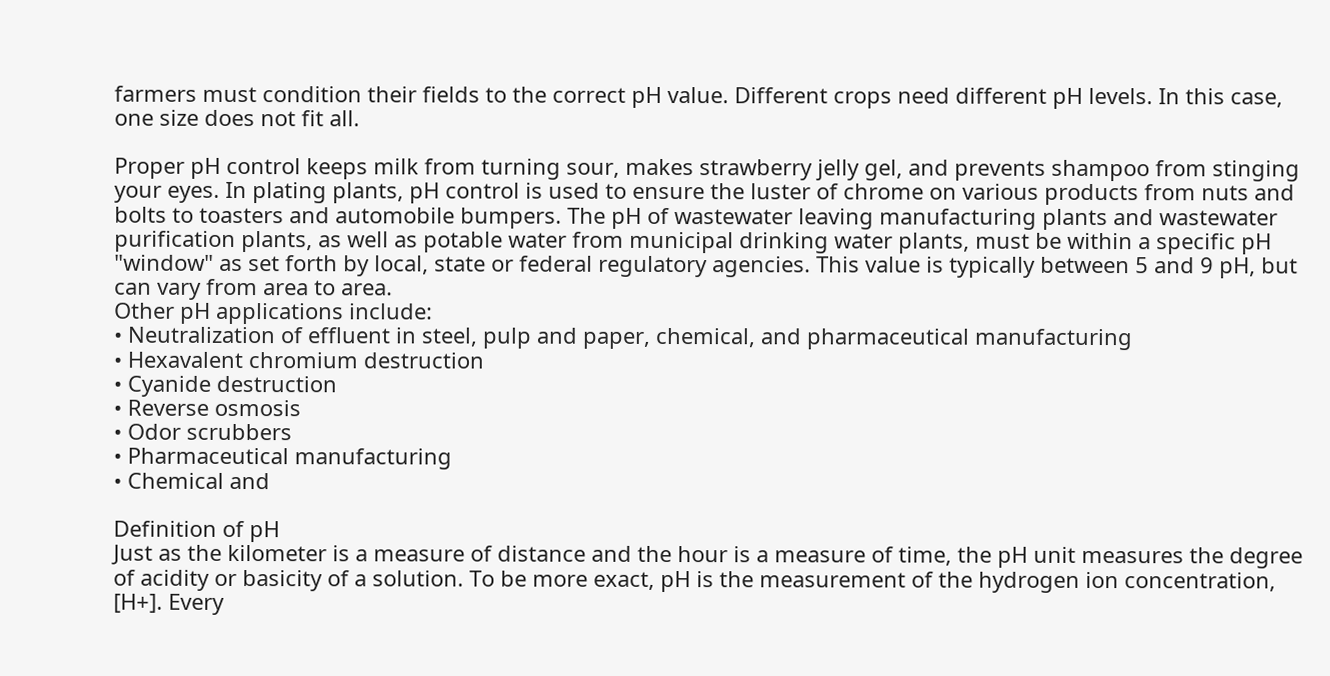farmers must condition their fields to the correct pH value. Different crops need different pH levels. In this case, one size does not fit all.

Proper pH control keeps milk from turning sour, makes strawberry jelly gel, and prevents shampoo from stinging your eyes. In plating plants, pH control is used to ensure the luster of chrome on various products from nuts and bolts to toasters and automobile bumpers. The pH of wastewater leaving manufacturing plants and wastewater purification plants, as well as potable water from municipal drinking water plants, must be within a specific pH "window" as set forth by local, state or federal regulatory agencies. This value is typically between 5 and 9 pH, but can vary from area to area.
Other pH applications include:
• Neutralization of effluent in steel, pulp and paper, chemical, and pharmaceutical manufacturing
• Hexavalent chromium destruction
• Cyanide destruction
• Reverse osmosis
• Odor scrubbers
• Pharmaceutical manufacturing
• Chemical and

Definition of pH
Just as the kilometer is a measure of distance and the hour is a measure of time, the pH unit measures the degree of acidity or basicity of a solution. To be more exact, pH is the measurement of the hydrogen ion concentration, [H+]. Every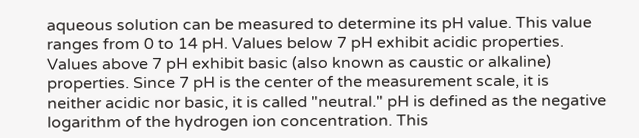aqueous solution can be measured to determine its pH value. This value ranges from 0 to 14 pH. Values below 7 pH exhibit acidic properties. Values above 7 pH exhibit basic (also known as caustic or alkaline) properties. Since 7 pH is the center of the measurement scale, it is neither acidic nor basic, it is called "neutral." pH is defined as the negative logarithm of the hydrogen ion concentration. This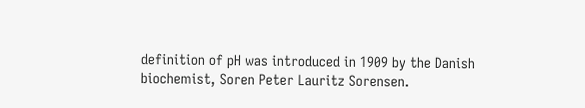definition of pH was introduced in 1909 by the Danish biochemist, Soren Peter Lauritz Sorensen.